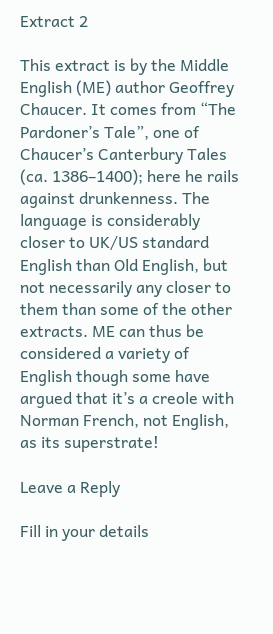Extract 2

This extract is by the Middle English (ME) author Geoffrey Chaucer. It comes from “The Pardoner’s Tale”, one of Chaucer’s Canterbury Tales (ca. 1386–1400); here he rails against drunkenness. The language is considerably closer to UK/US standard English than Old English, but not necessarily any closer to them than some of the other extracts. ME can thus be considered a variety of English though some have argued that it’s a creole with Norman French, not English, as its superstrate!

Leave a Reply

Fill in your details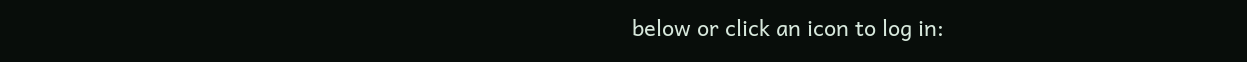below or click an icon to log in: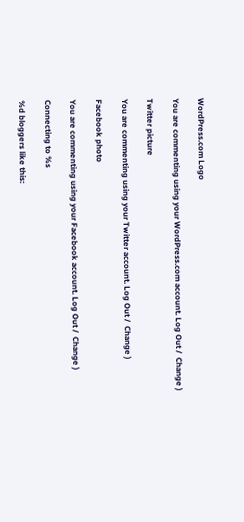WordPress.com Logo

You are commenting using your WordPress.com account. Log Out /  Change )

Twitter picture

You are commenting using your Twitter account. Log Out /  Change )

Facebook photo

You are commenting using your Facebook account. Log Out /  Change )

Connecting to %s

%d bloggers like this: